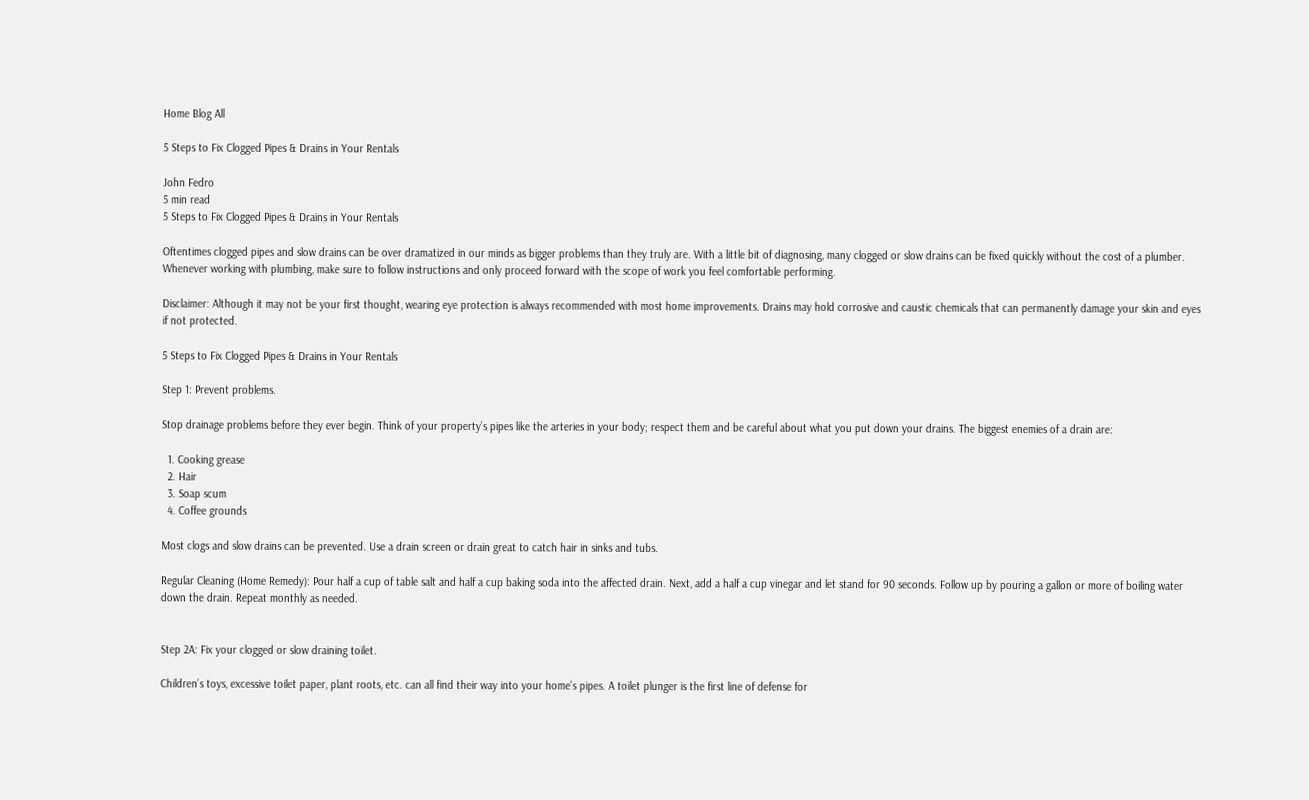Home Blog All

5 Steps to Fix Clogged Pipes & Drains in Your Rentals

John Fedro
5 min read
5 Steps to Fix Clogged Pipes & Drains in Your Rentals

Oftentimes clogged pipes and slow drains can be over dramatized in our minds as bigger problems than they truly are. With a little bit of diagnosing, many clogged or slow drains can be fixed quickly without the cost of a plumber. Whenever working with plumbing, make sure to follow instructions and only proceed forward with the scope of work you feel comfortable performing.

Disclaimer: Although it may not be your first thought, wearing eye protection is always recommended with most home improvements. Drains may hold corrosive and caustic chemicals that can permanently damage your skin and eyes if not protected.

5 Steps to Fix Clogged Pipes & Drains in Your Rentals

Step 1: Prevent problems.

Stop drainage problems before they ever begin. Think of your property’s pipes like the arteries in your body; respect them and be careful about what you put down your drains. The biggest enemies of a drain are:

  1. Cooking grease
  2. Hair
  3. Soap scum
  4. Coffee grounds

Most clogs and slow drains can be prevented. Use a drain screen or drain great to catch hair in sinks and tubs.

Regular Cleaning (Home Remedy): Pour half a cup of table salt and half a cup baking soda into the affected drain. Next, add a half a cup vinegar and let stand for 90 seconds. Follow up by pouring a gallon or more of boiling water down the drain. Repeat monthly as needed.


Step 2A: Fix your clogged or slow draining toilet.

Children’s toys, excessive toilet paper, plant roots, etc. can all find their way into your home’s pipes. A toilet plunger is the first line of defense for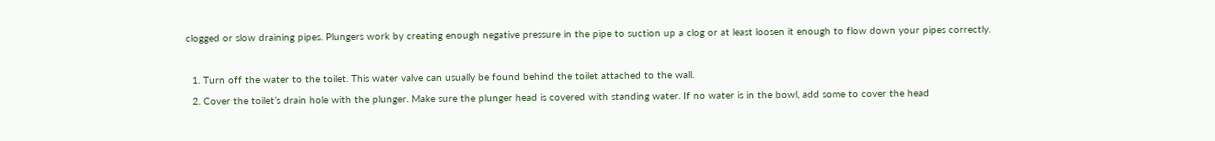clogged or slow draining pipes. Plungers work by creating enough negative pressure in the pipe to suction up a clog or at least loosen it enough to flow down your pipes correctly.

  1. Turn off the water to the toilet. This water valve can usually be found behind the toilet attached to the wall.
  2. Cover the toilet’s drain hole with the plunger. Make sure the plunger head is covered with standing water. If no water is in the bowl, add some to cover the head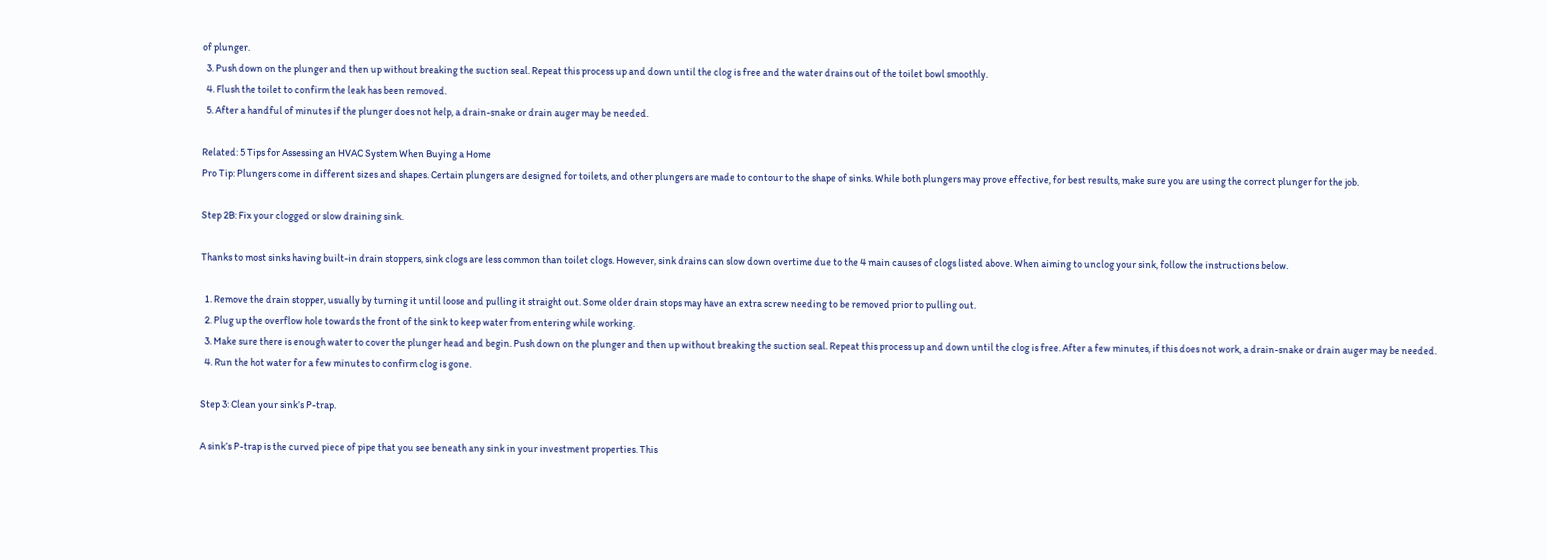of plunger.
  3. Push down on the plunger and then up without breaking the suction seal. Repeat this process up and down until the clog is free and the water drains out of the toilet bowl smoothly.
  4. Flush the toilet to confirm the leak has been removed.
  5. After a handful of minutes if the plunger does not help, a drain-snake or drain auger may be needed.

Related: 5 Tips for Assessing an HVAC System When Buying a Home
Pro Tip: Plungers come in different sizes and shapes. Certain plungers are designed for toilets, and other plungers are made to contour to the shape of sinks. While both plungers may prove effective, for best results, make sure you are using the correct plunger for the job.

Step 2B: Fix your clogged or slow draining sink.

Thanks to most sinks having built-in drain stoppers, sink clogs are less common than toilet clogs. However, sink drains can slow down overtime due to the 4 main causes of clogs listed above. When aiming to unclog your sink, follow the instructions below.

  1. Remove the drain stopper, usually by turning it until loose and pulling it straight out. Some older drain stops may have an extra screw needing to be removed prior to pulling out.
  2. Plug up the overflow hole towards the front of the sink to keep water from entering while working.
  3. Make sure there is enough water to cover the plunger head and begin. Push down on the plunger and then up without breaking the suction seal. Repeat this process up and down until the clog is free. After a few minutes, if this does not work, a drain-snake or drain auger may be needed.
  4. Run the hot water for a few minutes to confirm clog is gone.

Step 3: Clean your sink’s P-trap.

A sink’s P-trap is the curved piece of pipe that you see beneath any sink in your investment properties. This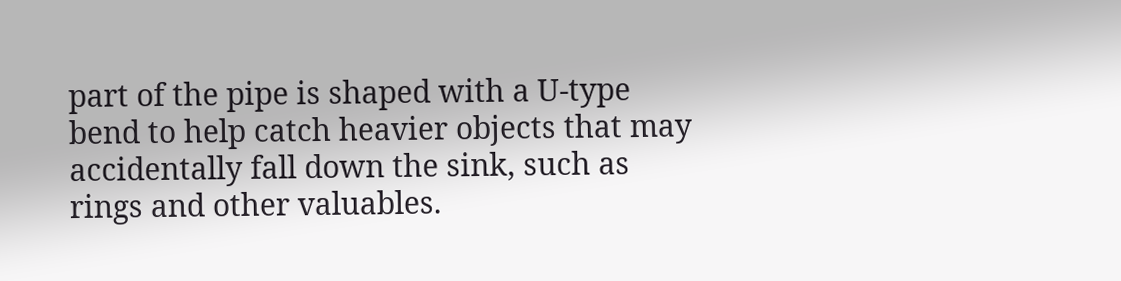part of the pipe is shaped with a U-type bend to help catch heavier objects that may accidentally fall down the sink, such as rings and other valuables.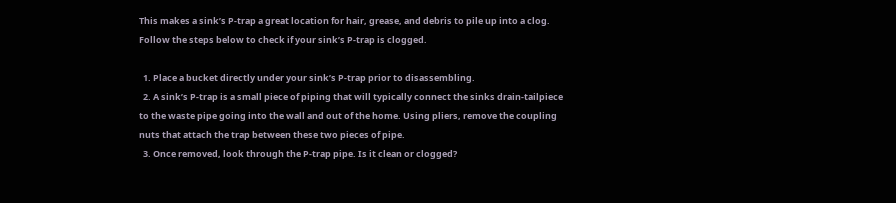This makes a sink’s P-trap a great location for hair, grease, and debris to pile up into a clog. Follow the steps below to check if your sink’s P-trap is clogged.

  1. Place a bucket directly under your sink’s P-trap prior to disassembling.
  2. A sink’s P-trap is a small piece of piping that will typically connect the sinks drain-tailpiece to the waste pipe going into the wall and out of the home. Using pliers, remove the coupling nuts that attach the trap between these two pieces of pipe.
  3. Once removed, look through the P-trap pipe. Is it clean or clogged?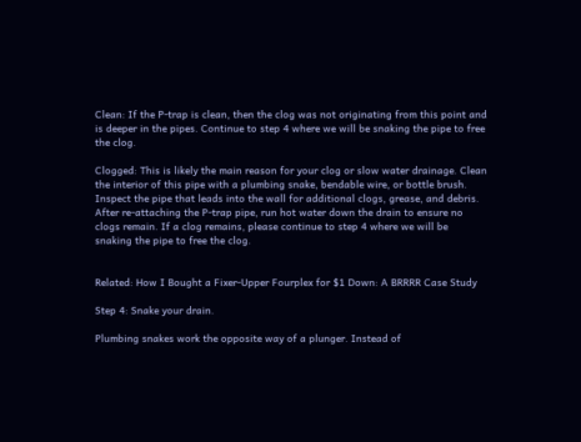Clean: If the P-trap is clean, then the clog was not originating from this point and is deeper in the pipes. Continue to step 4 where we will be snaking the pipe to free the clog.

Clogged: This is likely the main reason for your clog or slow water drainage. Clean the interior of this pipe with a plumbing snake, bendable wire, or bottle brush. Inspect the pipe that leads into the wall for additional clogs, grease, and debris. After re-attaching the P-trap pipe, run hot water down the drain to ensure no clogs remain. If a clog remains, please continue to step 4 where we will be snaking the pipe to free the clog.


Related: How I Bought a Fixer-Upper Fourplex for $1 Down: A BRRRR Case Study

Step 4: Snake your drain.

Plumbing snakes work the opposite way of a plunger. Instead of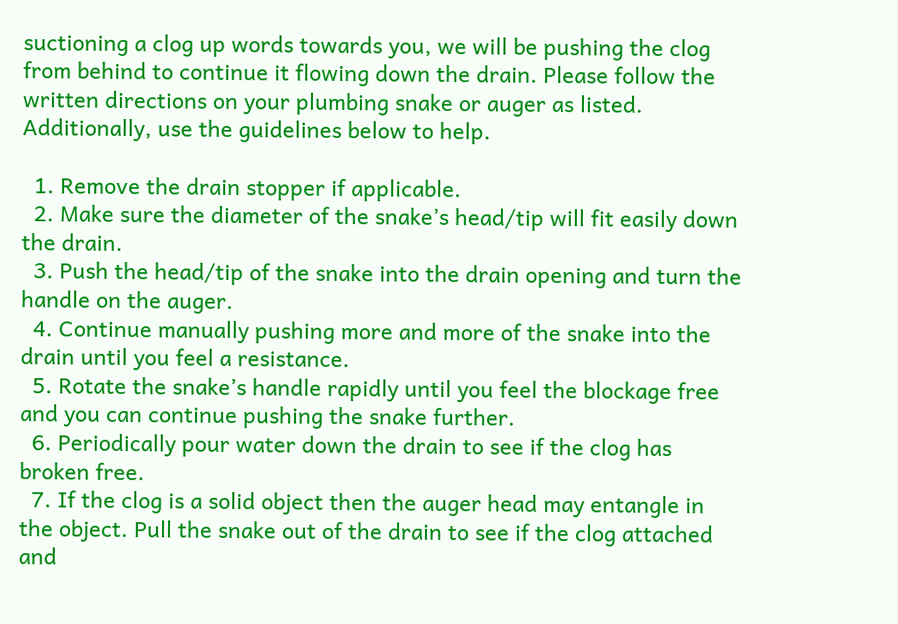suctioning a clog up words towards you, we will be pushing the clog from behind to continue it flowing down the drain. Please follow the written directions on your plumbing snake or auger as listed. Additionally, use the guidelines below to help.

  1. Remove the drain stopper if applicable.
  2. Make sure the diameter of the snake’s head/tip will fit easily down the drain.
  3. Push the head/tip of the snake into the drain opening and turn the handle on the auger.
  4. Continue manually pushing more and more of the snake into the drain until you feel a resistance.
  5. Rotate the snake’s handle rapidly until you feel the blockage free and you can continue pushing the snake further.
  6. Periodically pour water down the drain to see if the clog has broken free.
  7. If the clog is a solid object then the auger head may entangle in the object. Pull the snake out of the drain to see if the clog attached and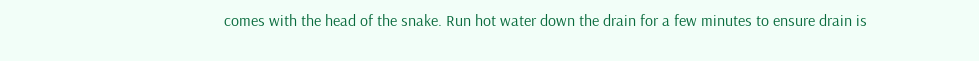comes with the head of the snake. Run hot water down the drain for a few minutes to ensure drain is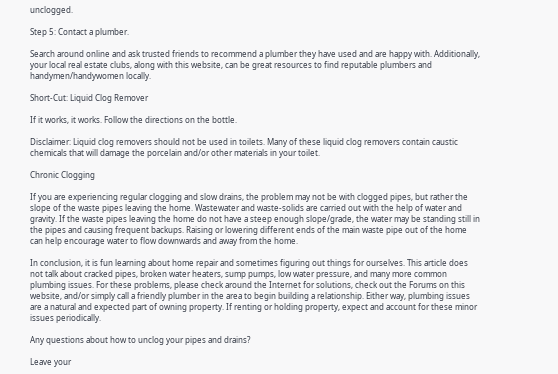unclogged.

Step 5: Contact a plumber.

Search around online and ask trusted friends to recommend a plumber they have used and are happy with. Additionally, your local real estate clubs, along with this website, can be great resources to find reputable plumbers and handymen/handywomen locally.

Short-Cut: Liquid Clog Remover

If it works, it works. Follow the directions on the bottle.

Disclaimer: Liquid clog removers should not be used in toilets. Many of these liquid clog removers contain caustic chemicals that will damage the porcelain and/or other materials in your toilet.

Chronic Clogging

If you are experiencing regular clogging and slow drains, the problem may not be with clogged pipes, but rather the slope of the waste pipes leaving the home. Wastewater and waste-solids are carried out with the help of water and gravity. If the waste pipes leaving the home do not have a steep enough slope/grade, the water may be standing still in the pipes and causing frequent backups. Raising or lowering different ends of the main waste pipe out of the home can help encourage water to flow downwards and away from the home.

In conclusion, it is fun learning about home repair and sometimes figuring out things for ourselves. This article does not talk about cracked pipes, broken water heaters, sump pumps, low water pressure, and many more common plumbing issues. For these problems, please check around the Internet for solutions, check out the Forums on this website, and/or simply call a friendly plumber in the area to begin building a relationship. Either way, plumbing issues are a natural and expected part of owning property. If renting or holding property, expect and account for these minor issues periodically.

Any questions about how to unclog your pipes and drains?

Leave your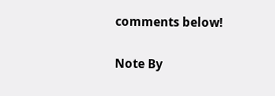comments below!

Note By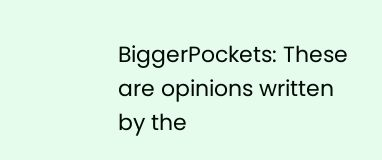BiggerPockets: These are opinions written by the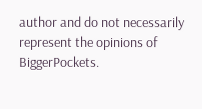author and do not necessarily represent the opinions of BiggerPockets.